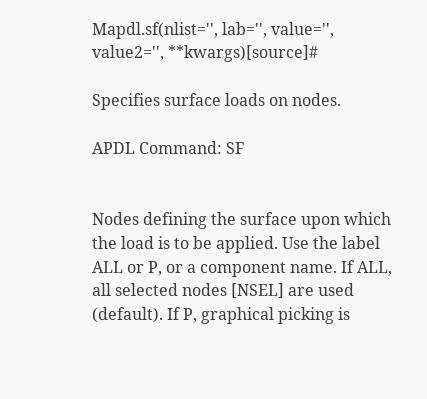Mapdl.sf(nlist='', lab='', value='', value2='', **kwargs)[source]#

Specifies surface loads on nodes.

APDL Command: SF


Nodes defining the surface upon which the load is to be applied. Use the label ALL or P, or a component name. If ALL, all selected nodes [NSEL] are used (default). If P, graphical picking is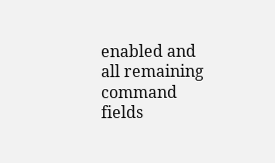enabled and all remaining command fields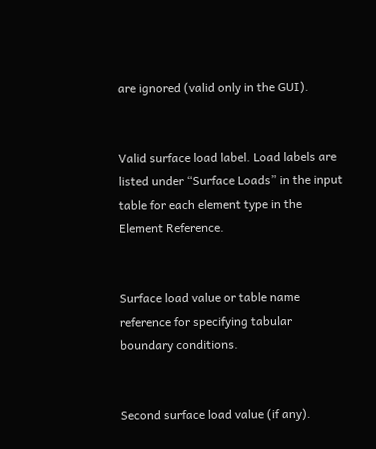are ignored (valid only in the GUI).


Valid surface load label. Load labels are listed under “Surface Loads” in the input table for each element type in the Element Reference.


Surface load value or table name reference for specifying tabular boundary conditions.


Second surface load value (if any).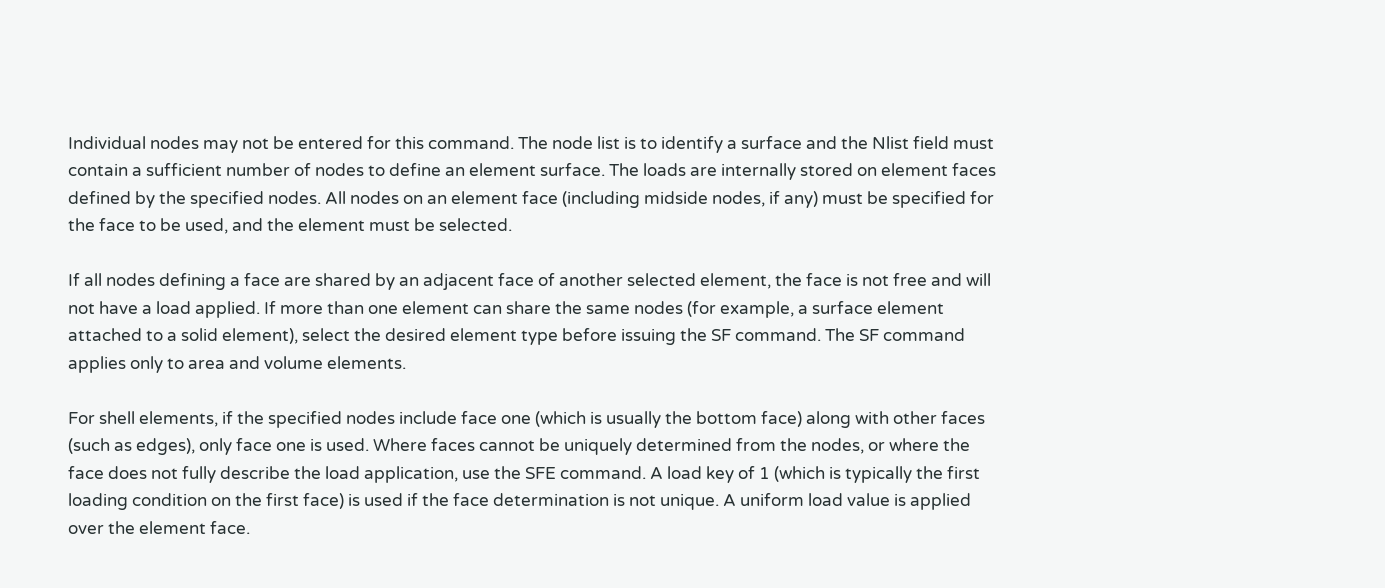Individual nodes may not be entered for this command. The node list is to identify a surface and the Nlist field must contain a sufficient number of nodes to define an element surface. The loads are internally stored on element faces defined by the specified nodes. All nodes on an element face (including midside nodes, if any) must be specified for the face to be used, and the element must be selected.

If all nodes defining a face are shared by an adjacent face of another selected element, the face is not free and will not have a load applied. If more than one element can share the same nodes (for example, a surface element attached to a solid element), select the desired element type before issuing the SF command. The SF command applies only to area and volume elements.

For shell elements, if the specified nodes include face one (which is usually the bottom face) along with other faces (such as edges), only face one is used. Where faces cannot be uniquely determined from the nodes, or where the face does not fully describe the load application, use the SFE command. A load key of 1 (which is typically the first loading condition on the first face) is used if the face determination is not unique. A uniform load value is applied over the element face.